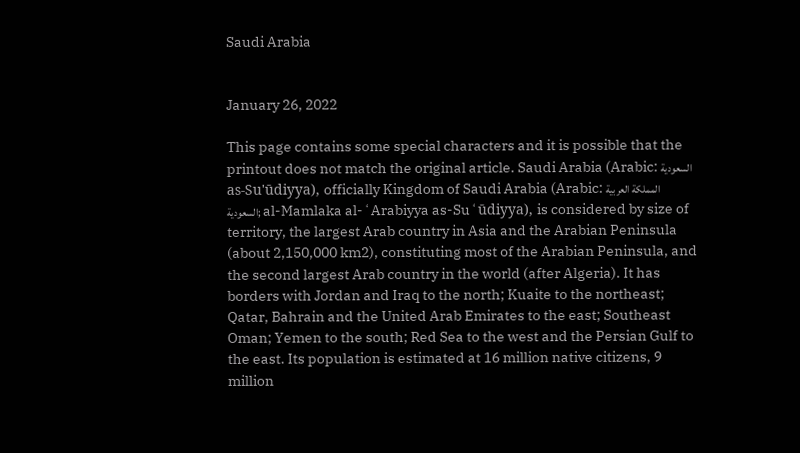Saudi Arabia


January 26, 2022

This page contains some special characters and it is possible that the printout does not match the original article. Saudi Arabia (Arabic: السعودية as-Su'ūdiyya), officially Kingdom of Saudi Arabia (Arabic: المملكة العربية السعودية; al-Mamlaka al-ʻArabiyya as-Suʻūdiyya), is considered by size of territory, the largest Arab country in Asia and the Arabian Peninsula (about 2,150,000 km2), constituting most of the Arabian Peninsula, and the second largest Arab country in the world (after Algeria). It has borders with Jordan and Iraq to the north; Kuaite to the northeast; Qatar, Bahrain and the United Arab Emirates to the east; Southeast Oman; Yemen to the south; Red Sea to the west and the Persian Gulf to the east. Its population is estimated at 16 million native citizens, 9 million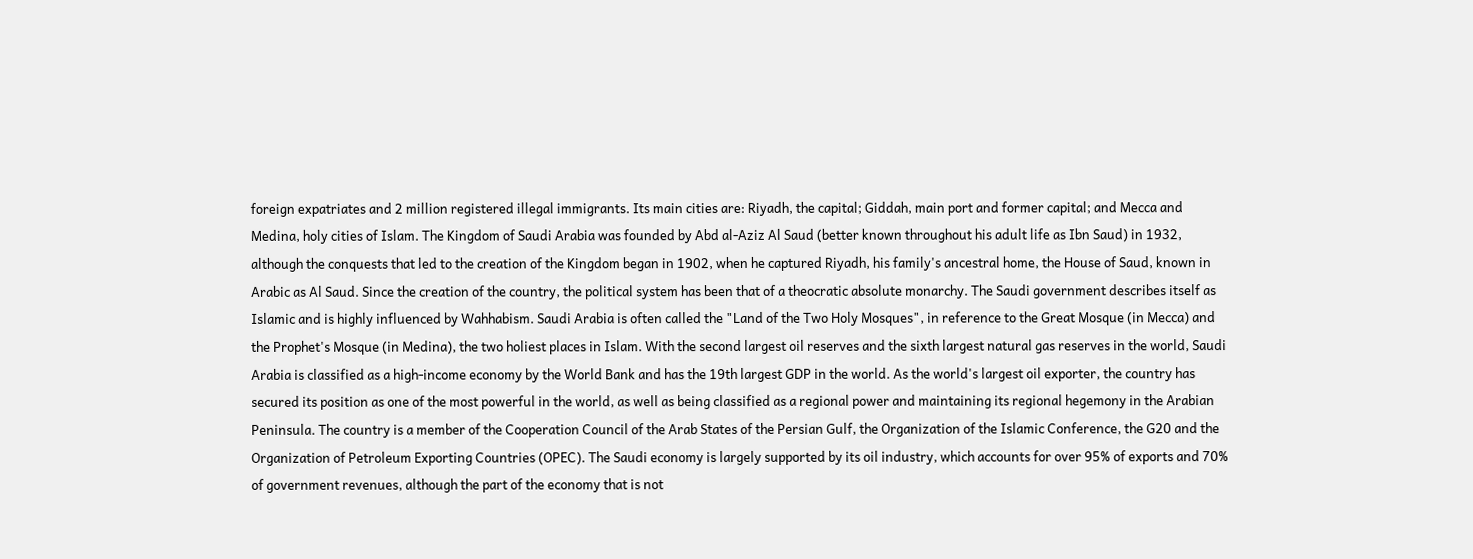foreign expatriates and 2 million registered illegal immigrants. Its main cities are: Riyadh, the capital; Giddah, main port and former capital; and Mecca and Medina, holy cities of Islam. The Kingdom of Saudi Arabia was founded by Abd al-Aziz Al Saud (better known throughout his adult life as Ibn Saud) in 1932, although the conquests that led to the creation of the Kingdom began in 1902, when he captured Riyadh, his family's ancestral home, the House of Saud, known in Arabic as Al Saud. Since the creation of the country, the political system has been that of a theocratic absolute monarchy. The Saudi government describes itself as Islamic and is highly influenced by Wahhabism. Saudi Arabia is often called the "Land of the Two Holy Mosques", in reference to the Great Mosque (in Mecca) and the Prophet's Mosque (in Medina), the two holiest places in Islam. With the second largest oil reserves and the sixth largest natural gas reserves in the world, Saudi Arabia is classified as a high-income economy by the World Bank and has the 19th largest GDP in the world. As the world's largest oil exporter, the country has secured its position as one of the most powerful in the world, as well as being classified as a regional power and maintaining its regional hegemony in the Arabian Peninsula. The country is a member of the Cooperation Council of the Arab States of the Persian Gulf, the Organization of the Islamic Conference, the G20 and the Organization of Petroleum Exporting Countries (OPEC). The Saudi economy is largely supported by its oil industry, which accounts for over 95% of exports and 70% of government revenues, although the part of the economy that is not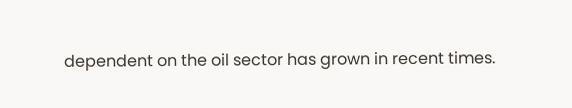dependent on the oil sector has grown in recent times.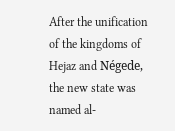After the unification of the kingdoms of Hejaz and Négede, the new state was named al-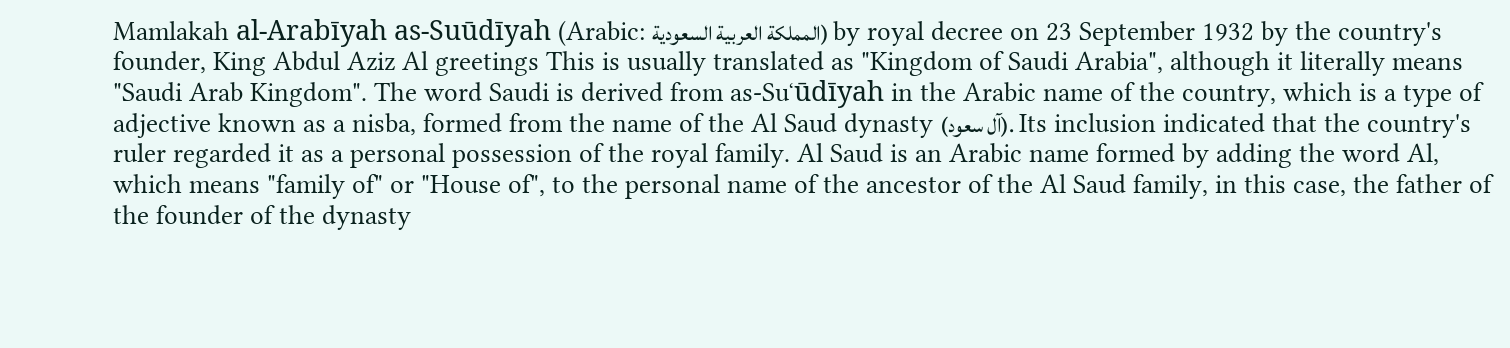Mamlakah al-Arabīyah as-Suūdīyah (Arabic: المملكة العربية السعودية) by royal decree on 23 September 1932 by the country's founder, King Abdul Aziz Al greetings This is usually translated as "Kingdom of Saudi Arabia", although it literally means "Saudi Arab Kingdom". The word Saudi is derived from as-Suʻūdīyah in the Arabic name of the country, which is a type of adjective known as a nisba, formed from the name of the Al Saud dynasty (آل سعود). Its inclusion indicated that the country's ruler regarded it as a personal possession of the royal family. Al Saud is an Arabic name formed by adding the word Al, which means "family of" or "House of", to the personal name of the ancestor of the Al Saud family, in this case, the father of the founder of the dynasty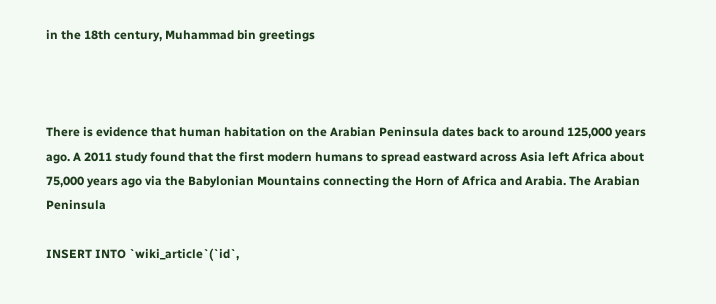in the 18th century, Muhammad bin greetings



There is evidence that human habitation on the Arabian Peninsula dates back to around 125,000 years ago. A 2011 study found that the first modern humans to spread eastward across Asia left Africa about 75,000 years ago via the Babylonian Mountains connecting the Horn of Africa and Arabia. The Arabian Peninsula

INSERT INTO `wiki_article`(`id`,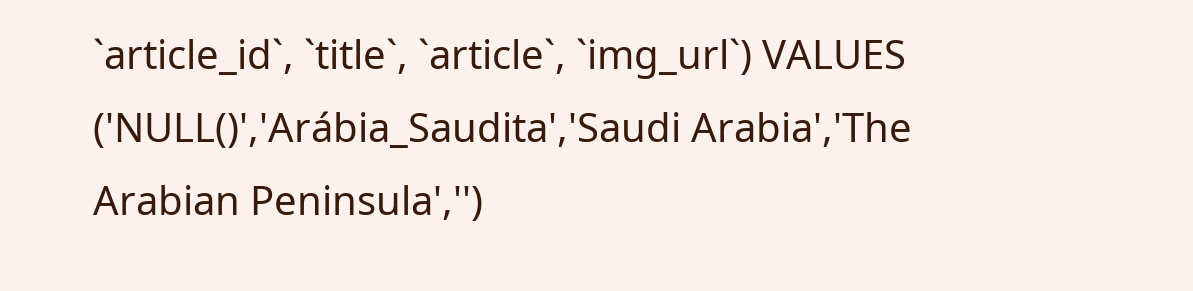`article_id`, `title`, `article`, `img_url`) VALUES ('NULL()','Arábia_Saudita','Saudi Arabia','The Arabian Peninsula','')